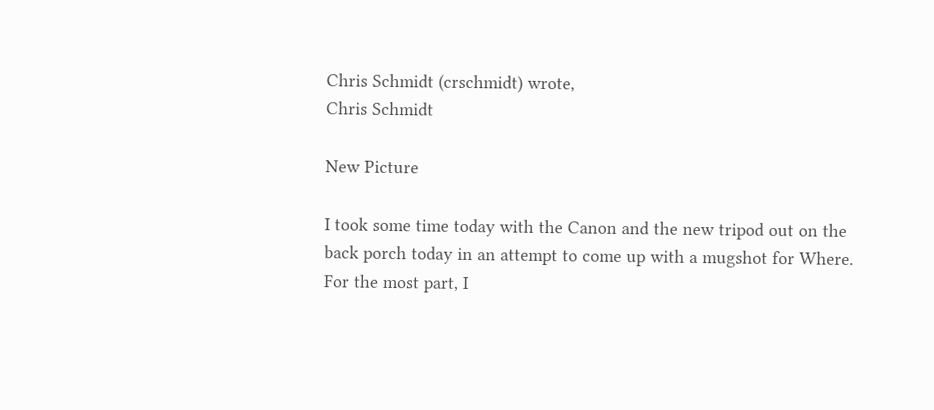Chris Schmidt (crschmidt) wrote,
Chris Schmidt

New Picture

I took some time today with the Canon and the new tripod out on the back porch today in an attempt to come up with a mugshot for Where. For the most part, I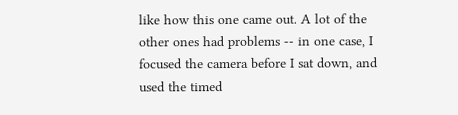like how this one came out. A lot of the other ones had problems -- in one case, I focused the camera before I sat down, and used the timed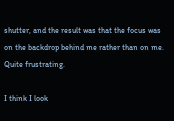shutter, and the result was that the focus was on the backdrop behind me rather than on me. Quite frustrating.

I think I look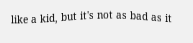like a kid, but it's not as bad as it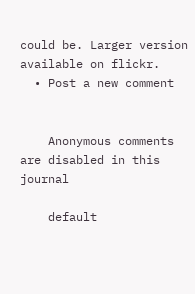could be. Larger version available on flickr.
  • Post a new comment


    Anonymous comments are disabled in this journal

    default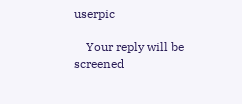userpic

    Your reply will be screened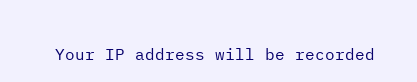Your IP address will be recorded